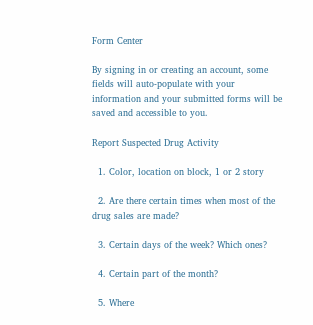Form Center

By signing in or creating an account, some fields will auto-populate with your information and your submitted forms will be saved and accessible to you.

Report Suspected Drug Activity

  1. Color, location on block, 1 or 2 story

  2. Are there certain times when most of the drug sales are made?

  3. Certain days of the week? Which ones?

  4. Certain part of the month?

  5. Where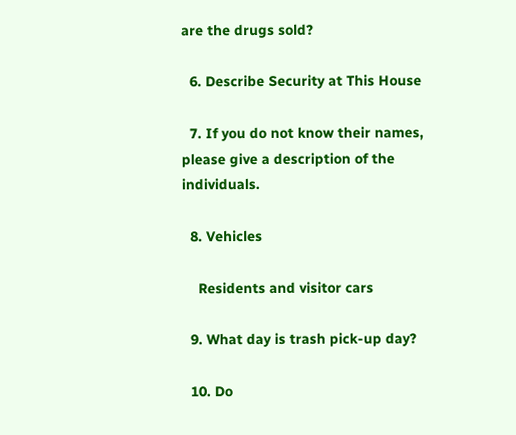are the drugs sold?

  6. Describe Security at This House

  7. If you do not know their names, please give a description of the individuals.

  8. Vehicles

    Residents and visitor cars

  9. What day is trash pick-up day?

  10. Do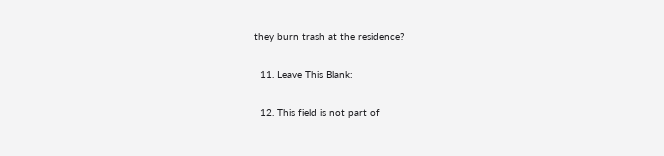they burn trash at the residence?

  11. Leave This Blank:

  12. This field is not part of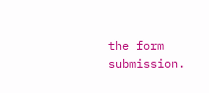the form submission.